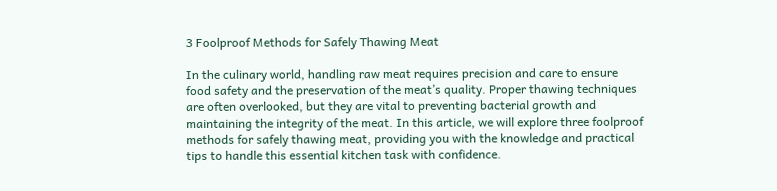3 Foolproof Methods for Safely Thawing Meat

In the culinary world, handling raw meat requires precision and care to ensure food safety and the preservation of the meat’s quality. Proper thawing techniques are often overlooked, but they are vital to preventing bacterial growth and maintaining the integrity of the meat. In this article, we will explore three foolproof methods for safely thawing meat, providing you with the knowledge and practical tips to handle this essential kitchen task with confidence.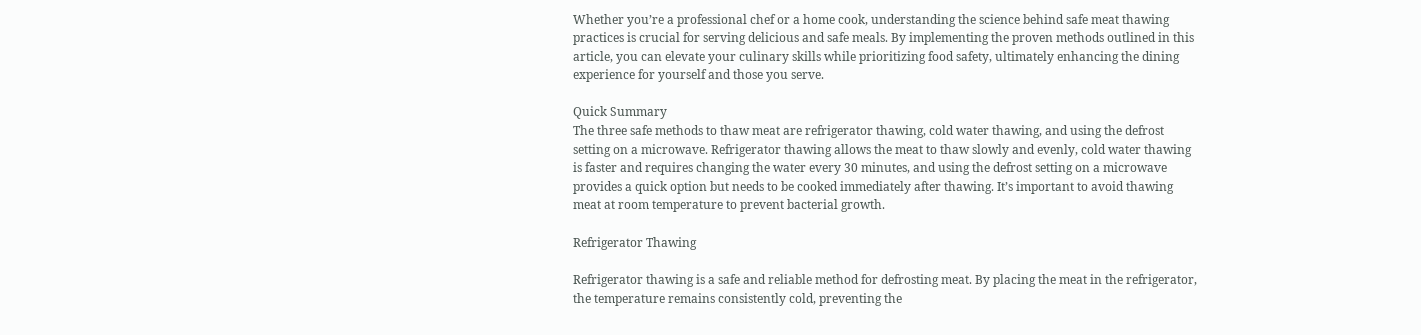Whether you’re a professional chef or a home cook, understanding the science behind safe meat thawing practices is crucial for serving delicious and safe meals. By implementing the proven methods outlined in this article, you can elevate your culinary skills while prioritizing food safety, ultimately enhancing the dining experience for yourself and those you serve.

Quick Summary
The three safe methods to thaw meat are refrigerator thawing, cold water thawing, and using the defrost setting on a microwave. Refrigerator thawing allows the meat to thaw slowly and evenly, cold water thawing is faster and requires changing the water every 30 minutes, and using the defrost setting on a microwave provides a quick option but needs to be cooked immediately after thawing. It’s important to avoid thawing meat at room temperature to prevent bacterial growth.

Refrigerator Thawing

Refrigerator thawing is a safe and reliable method for defrosting meat. By placing the meat in the refrigerator, the temperature remains consistently cold, preventing the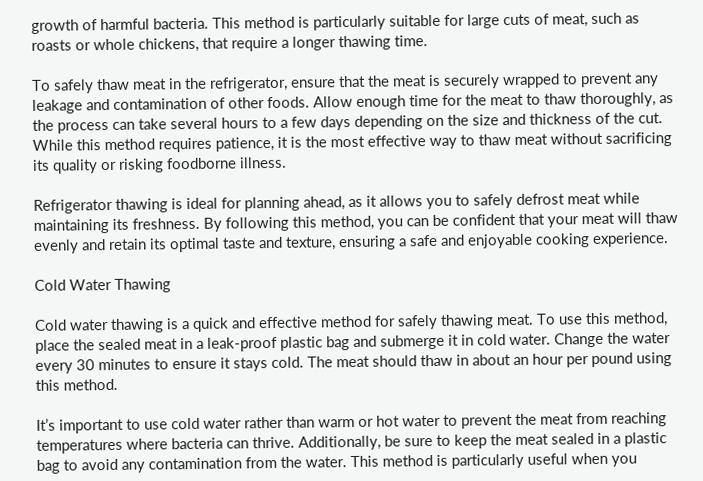growth of harmful bacteria. This method is particularly suitable for large cuts of meat, such as roasts or whole chickens, that require a longer thawing time.

To safely thaw meat in the refrigerator, ensure that the meat is securely wrapped to prevent any leakage and contamination of other foods. Allow enough time for the meat to thaw thoroughly, as the process can take several hours to a few days depending on the size and thickness of the cut. While this method requires patience, it is the most effective way to thaw meat without sacrificing its quality or risking foodborne illness.

Refrigerator thawing is ideal for planning ahead, as it allows you to safely defrost meat while maintaining its freshness. By following this method, you can be confident that your meat will thaw evenly and retain its optimal taste and texture, ensuring a safe and enjoyable cooking experience.

Cold Water Thawing

Cold water thawing is a quick and effective method for safely thawing meat. To use this method, place the sealed meat in a leak-proof plastic bag and submerge it in cold water. Change the water every 30 minutes to ensure it stays cold. The meat should thaw in about an hour per pound using this method.

It’s important to use cold water rather than warm or hot water to prevent the meat from reaching temperatures where bacteria can thrive. Additionally, be sure to keep the meat sealed in a plastic bag to avoid any contamination from the water. This method is particularly useful when you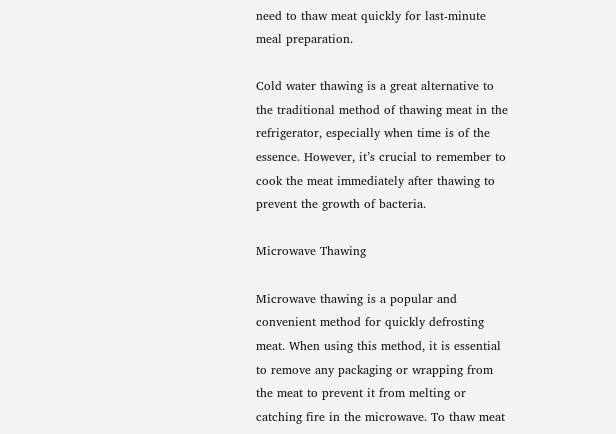need to thaw meat quickly for last-minute meal preparation.

Cold water thawing is a great alternative to the traditional method of thawing meat in the refrigerator, especially when time is of the essence. However, it’s crucial to remember to cook the meat immediately after thawing to prevent the growth of bacteria.

Microwave Thawing

Microwave thawing is a popular and convenient method for quickly defrosting meat. When using this method, it is essential to remove any packaging or wrapping from the meat to prevent it from melting or catching fire in the microwave. To thaw meat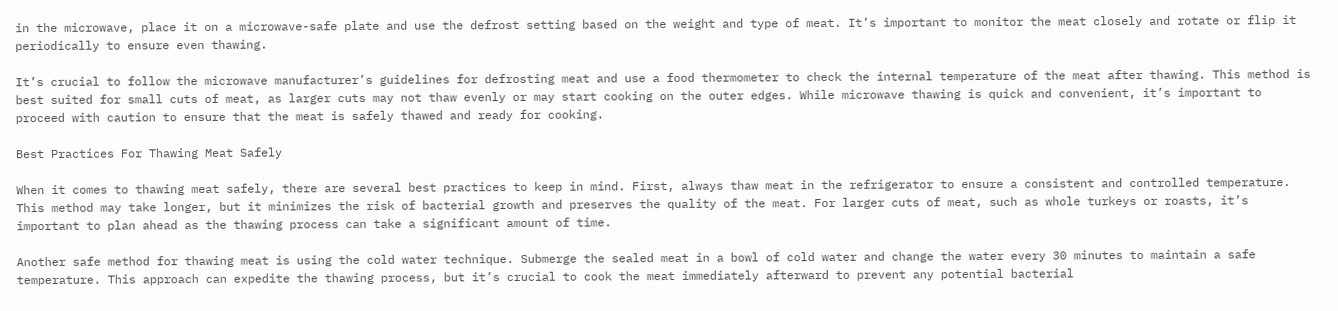in the microwave, place it on a microwave-safe plate and use the defrost setting based on the weight and type of meat. It’s important to monitor the meat closely and rotate or flip it periodically to ensure even thawing.

It’s crucial to follow the microwave manufacturer’s guidelines for defrosting meat and use a food thermometer to check the internal temperature of the meat after thawing. This method is best suited for small cuts of meat, as larger cuts may not thaw evenly or may start cooking on the outer edges. While microwave thawing is quick and convenient, it’s important to proceed with caution to ensure that the meat is safely thawed and ready for cooking.

Best Practices For Thawing Meat Safely

When it comes to thawing meat safely, there are several best practices to keep in mind. First, always thaw meat in the refrigerator to ensure a consistent and controlled temperature. This method may take longer, but it minimizes the risk of bacterial growth and preserves the quality of the meat. For larger cuts of meat, such as whole turkeys or roasts, it’s important to plan ahead as the thawing process can take a significant amount of time.

Another safe method for thawing meat is using the cold water technique. Submerge the sealed meat in a bowl of cold water and change the water every 30 minutes to maintain a safe temperature. This approach can expedite the thawing process, but it’s crucial to cook the meat immediately afterward to prevent any potential bacterial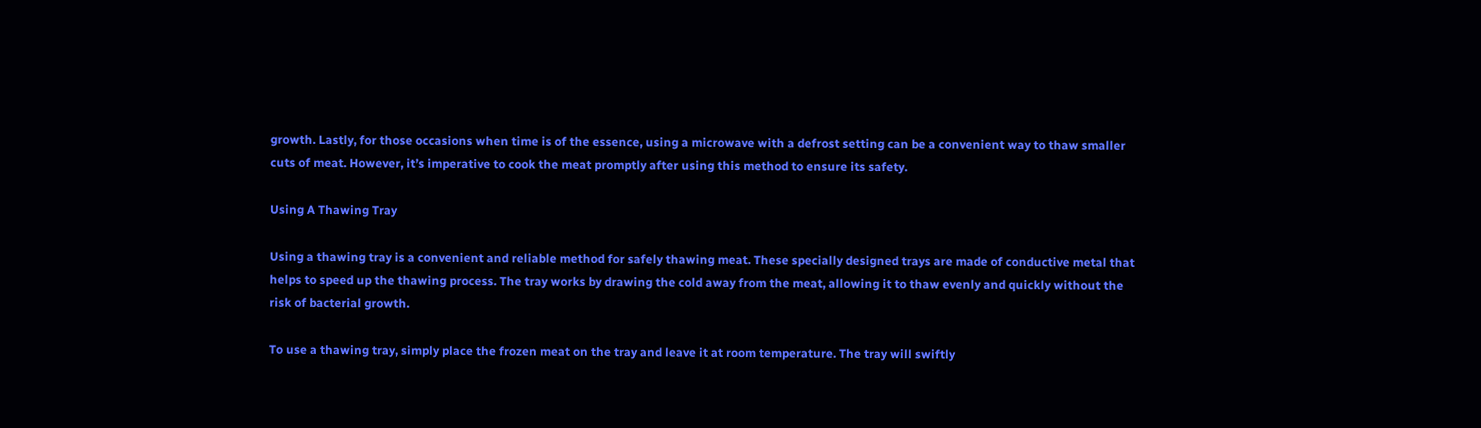growth. Lastly, for those occasions when time is of the essence, using a microwave with a defrost setting can be a convenient way to thaw smaller cuts of meat. However, it’s imperative to cook the meat promptly after using this method to ensure its safety.

Using A Thawing Tray

Using a thawing tray is a convenient and reliable method for safely thawing meat. These specially designed trays are made of conductive metal that helps to speed up the thawing process. The tray works by drawing the cold away from the meat, allowing it to thaw evenly and quickly without the risk of bacterial growth.

To use a thawing tray, simply place the frozen meat on the tray and leave it at room temperature. The tray will swiftly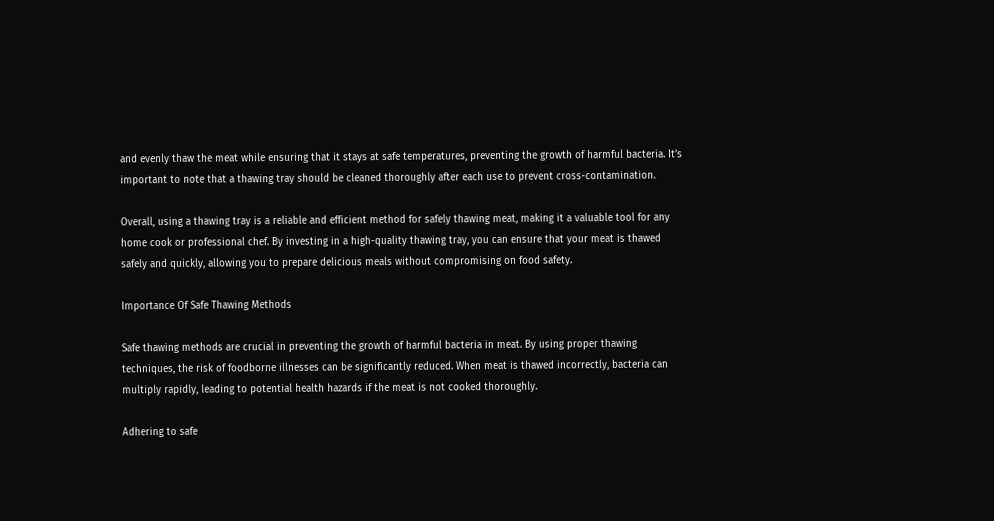and evenly thaw the meat while ensuring that it stays at safe temperatures, preventing the growth of harmful bacteria. It’s important to note that a thawing tray should be cleaned thoroughly after each use to prevent cross-contamination.

Overall, using a thawing tray is a reliable and efficient method for safely thawing meat, making it a valuable tool for any home cook or professional chef. By investing in a high-quality thawing tray, you can ensure that your meat is thawed safely and quickly, allowing you to prepare delicious meals without compromising on food safety.

Importance Of Safe Thawing Methods

Safe thawing methods are crucial in preventing the growth of harmful bacteria in meat. By using proper thawing techniques, the risk of foodborne illnesses can be significantly reduced. When meat is thawed incorrectly, bacteria can multiply rapidly, leading to potential health hazards if the meat is not cooked thoroughly.

Adhering to safe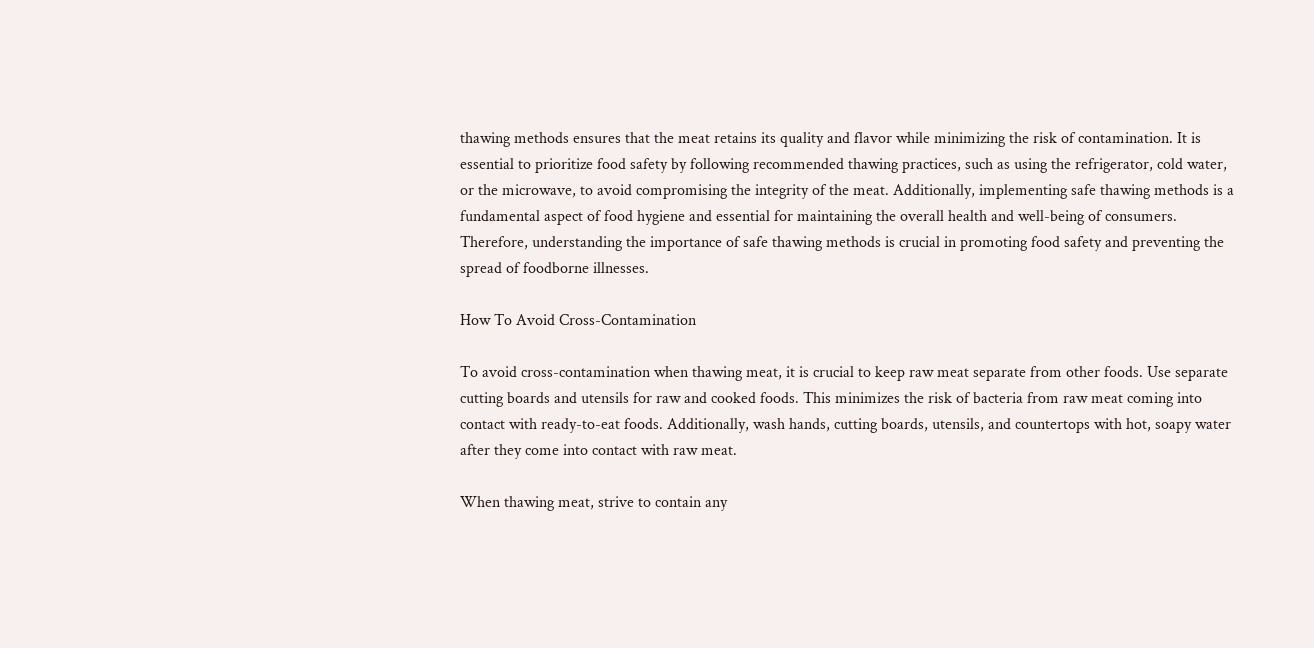thawing methods ensures that the meat retains its quality and flavor while minimizing the risk of contamination. It is essential to prioritize food safety by following recommended thawing practices, such as using the refrigerator, cold water, or the microwave, to avoid compromising the integrity of the meat. Additionally, implementing safe thawing methods is a fundamental aspect of food hygiene and essential for maintaining the overall health and well-being of consumers. Therefore, understanding the importance of safe thawing methods is crucial in promoting food safety and preventing the spread of foodborne illnesses.

How To Avoid Cross-Contamination

To avoid cross-contamination when thawing meat, it is crucial to keep raw meat separate from other foods. Use separate cutting boards and utensils for raw and cooked foods. This minimizes the risk of bacteria from raw meat coming into contact with ready-to-eat foods. Additionally, wash hands, cutting boards, utensils, and countertops with hot, soapy water after they come into contact with raw meat.

When thawing meat, strive to contain any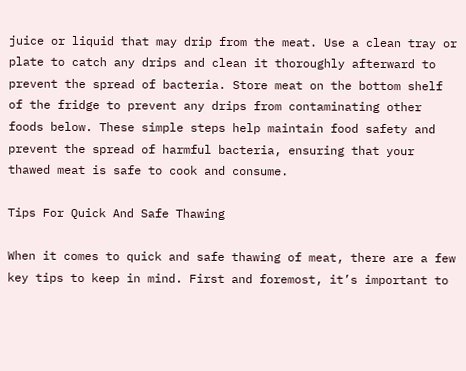juice or liquid that may drip from the meat. Use a clean tray or plate to catch any drips and clean it thoroughly afterward to prevent the spread of bacteria. Store meat on the bottom shelf of the fridge to prevent any drips from contaminating other foods below. These simple steps help maintain food safety and prevent the spread of harmful bacteria, ensuring that your thawed meat is safe to cook and consume.

Tips For Quick And Safe Thawing

When it comes to quick and safe thawing of meat, there are a few key tips to keep in mind. First and foremost, it’s important to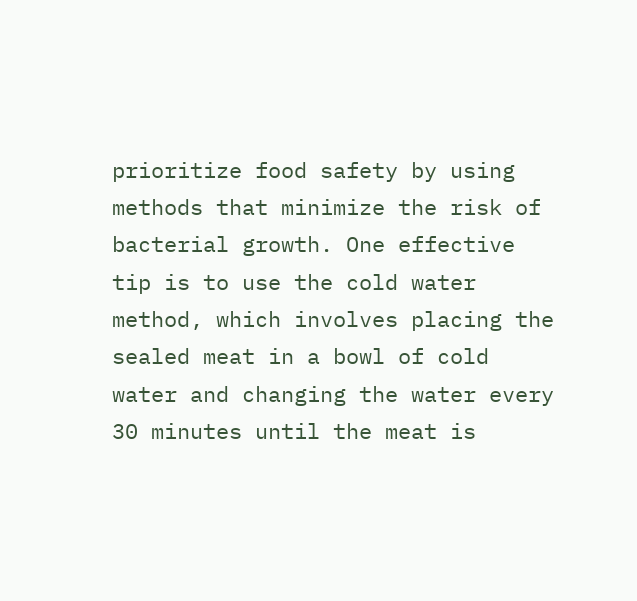prioritize food safety by using methods that minimize the risk of bacterial growth. One effective tip is to use the cold water method, which involves placing the sealed meat in a bowl of cold water and changing the water every 30 minutes until the meat is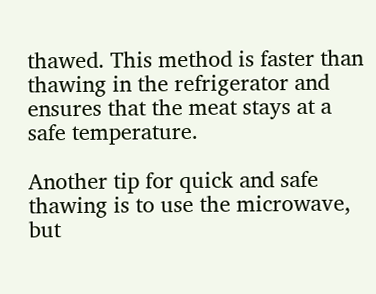thawed. This method is faster than thawing in the refrigerator and ensures that the meat stays at a safe temperature.

Another tip for quick and safe thawing is to use the microwave, but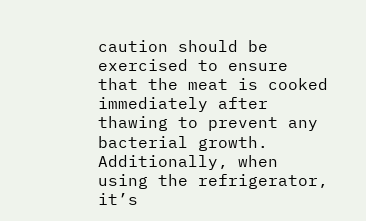caution should be exercised to ensure that the meat is cooked immediately after thawing to prevent any bacterial growth. Additionally, when using the refrigerator, it’s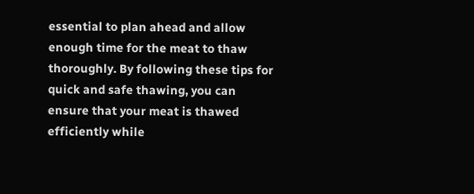essential to plan ahead and allow enough time for the meat to thaw thoroughly. By following these tips for quick and safe thawing, you can ensure that your meat is thawed efficiently while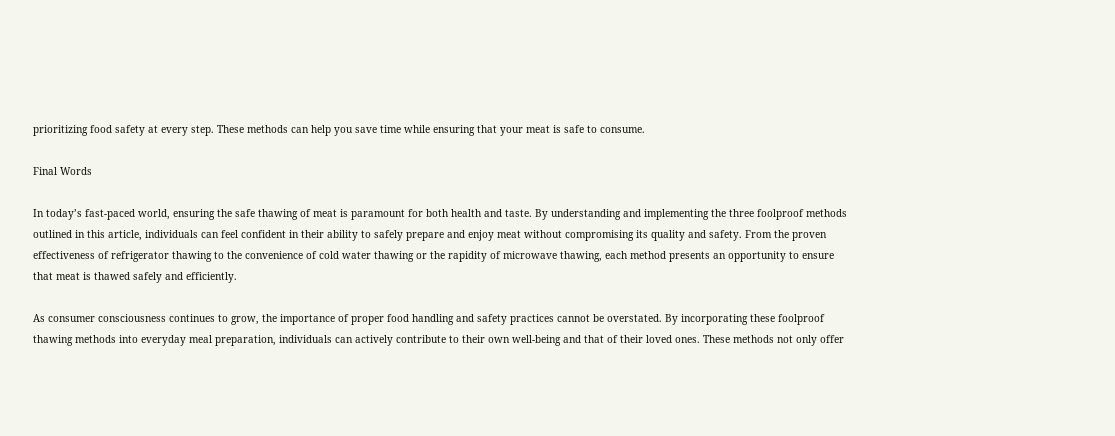prioritizing food safety at every step. These methods can help you save time while ensuring that your meat is safe to consume.

Final Words

In today’s fast-paced world, ensuring the safe thawing of meat is paramount for both health and taste. By understanding and implementing the three foolproof methods outlined in this article, individuals can feel confident in their ability to safely prepare and enjoy meat without compromising its quality and safety. From the proven effectiveness of refrigerator thawing to the convenience of cold water thawing or the rapidity of microwave thawing, each method presents an opportunity to ensure that meat is thawed safely and efficiently.

As consumer consciousness continues to grow, the importance of proper food handling and safety practices cannot be overstated. By incorporating these foolproof thawing methods into everyday meal preparation, individuals can actively contribute to their own well-being and that of their loved ones. These methods not only offer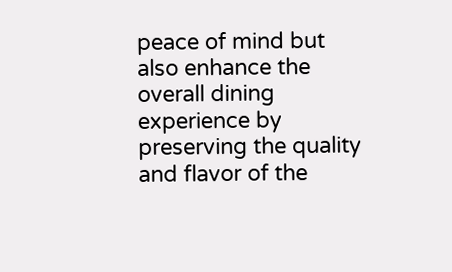peace of mind but also enhance the overall dining experience by preserving the quality and flavor of the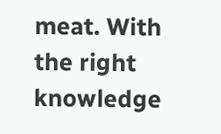meat. With the right knowledge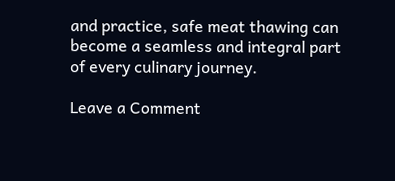and practice, safe meat thawing can become a seamless and integral part of every culinary journey.

Leave a Comment